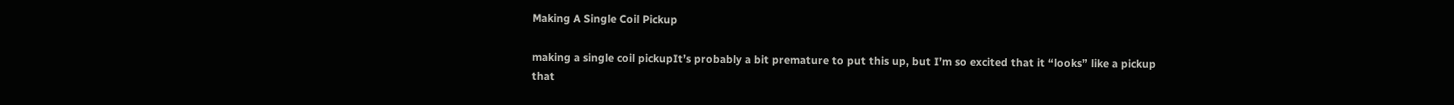Making A Single Coil Pickup

making a single coil pickupIt’s probably a bit premature to put this up, but I’m so excited that it “looks” like a pickup that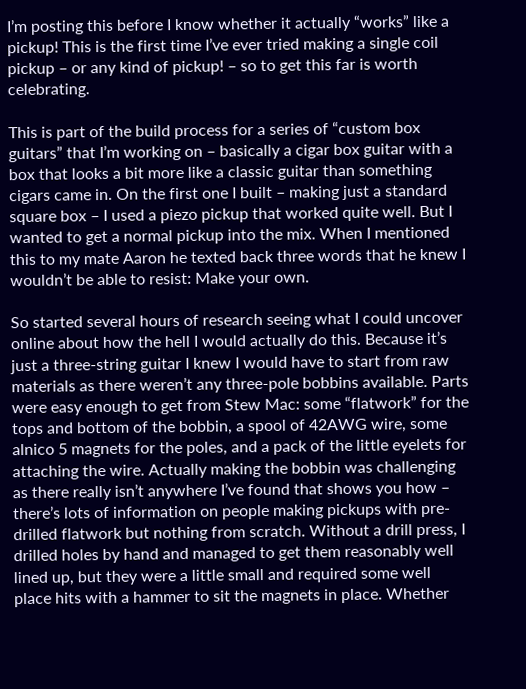I’m posting this before I know whether it actually “works” like a pickup! This is the first time I’ve ever tried making a single coil pickup – or any kind of pickup! – so to get this far is worth celebrating.

This is part of the build process for a series of “custom box guitars” that I’m working on – basically a cigar box guitar with a box that looks a bit more like a classic guitar than something cigars came in. On the first one I built – making just a standard square box – I used a piezo pickup that worked quite well. But I wanted to get a normal pickup into the mix. When I mentioned this to my mate Aaron he texted back three words that he knew I wouldn’t be able to resist: Make your own.

So started several hours of research seeing what I could uncover online about how the hell I would actually do this. Because it’s just a three-string guitar I knew I would have to start from raw materials as there weren’t any three-pole bobbins available. Parts were easy enough to get from Stew Mac: some “flatwork” for the tops and bottom of the bobbin, a spool of 42AWG wire, some alnico 5 magnets for the poles, and a pack of the little eyelets for attaching the wire. Actually making the bobbin was challenging as there really isn’t anywhere I’ve found that shows you how – there’s lots of information on people making pickups with pre-drilled flatwork but nothing from scratch. Without a drill press, I drilled holes by hand and managed to get them reasonably well lined up, but they were a little small and required some well place hits with a hammer to sit the magnets in place. Whether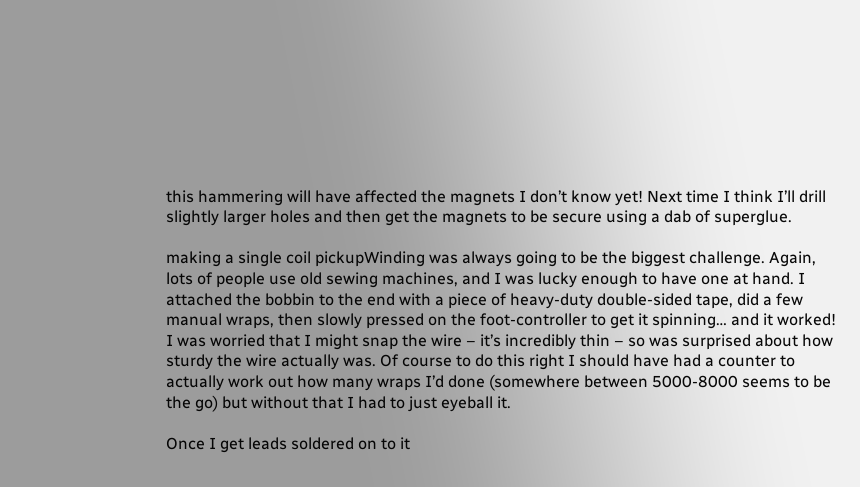this hammering will have affected the magnets I don’t know yet! Next time I think I’ll drill slightly larger holes and then get the magnets to be secure using a dab of superglue.

making a single coil pickupWinding was always going to be the biggest challenge. Again, lots of people use old sewing machines, and I was lucky enough to have one at hand. I attached the bobbin to the end with a piece of heavy-duty double-sided tape, did a few manual wraps, then slowly pressed on the foot-controller to get it spinning… and it worked! I was worried that I might snap the wire – it’s incredibly thin – so was surprised about how sturdy the wire actually was. Of course to do this right I should have had a counter to actually work out how many wraps I’d done (somewhere between 5000-8000 seems to be the go) but without that I had to just eyeball it.

Once I get leads soldered on to it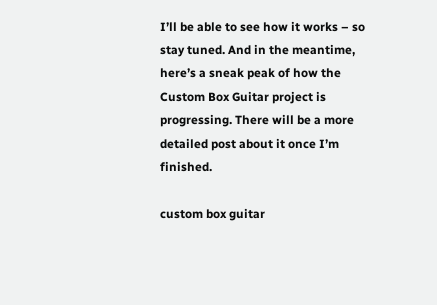I’ll be able to see how it works – so stay tuned. And in the meantime, here’s a sneak peak of how the Custom Box Guitar project is progressing. There will be a more detailed post about it once I’m finished.

custom box guitar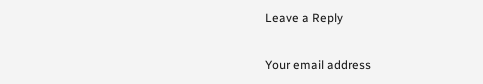Leave a Reply

Your email address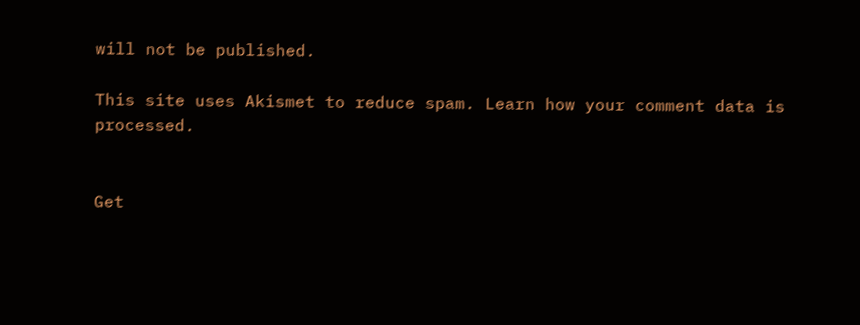will not be published.

This site uses Akismet to reduce spam. Learn how your comment data is processed.


Get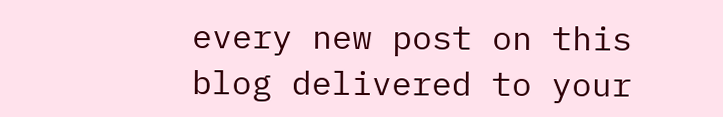every new post on this blog delivered to your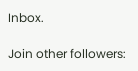Inbox.

Join other followers: